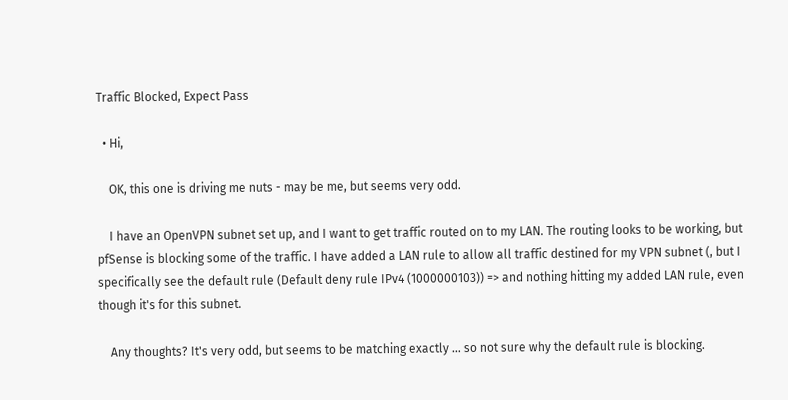Traffic Blocked, Expect Pass

  • Hi,

    OK, this one is driving me nuts - may be me, but seems very odd.

    I have an OpenVPN subnet set up, and I want to get traffic routed on to my LAN. The routing looks to be working, but pfSense is blocking some of the traffic. I have added a LAN rule to allow all traffic destined for my VPN subnet (, but I specifically see the default rule (Default deny rule IPv4 (1000000103)) => and nothing hitting my added LAN rule, even though it's for this subnet.

    Any thoughts? It's very odd, but seems to be matching exactly … so not sure why the default rule is blocking.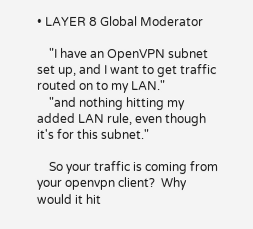• LAYER 8 Global Moderator

    "I have an OpenVPN subnet set up, and I want to get traffic routed on to my LAN."
    "and nothing hitting my added LAN rule, even though it's for this subnet."

    So your traffic is coming from your openvpn client?  Why would it hit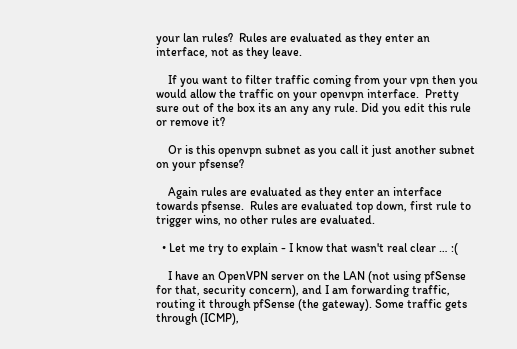your lan rules?  Rules are evaluated as they enter an interface, not as they leave.

    If you want to filter traffic coming from your vpn then you would allow the traffic on your openvpn interface.  Pretty sure out of the box its an any any rule. Did you edit this rule or remove it?

    Or is this openvpn subnet as you call it just another subnet on your pfsense?

    Again rules are evaluated as they enter an interface towards pfsense.  Rules are evaluated top down, first rule to trigger wins, no other rules are evaluated.

  • Let me try to explain - I know that wasn't real clear … :(

    I have an OpenVPN server on the LAN (not using pfSense for that, security concern), and I am forwarding traffic, routing it through pfSense (the gateway). Some traffic gets through (ICMP),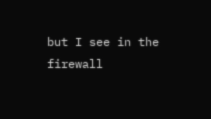but I see in the firewall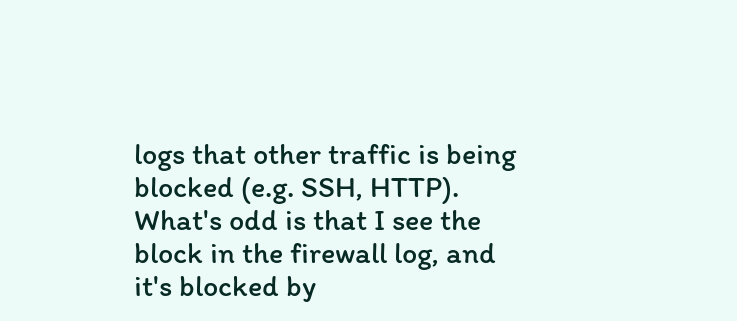logs that other traffic is being blocked (e.g. SSH, HTTP). What's odd is that I see the block in the firewall log, and it's blocked by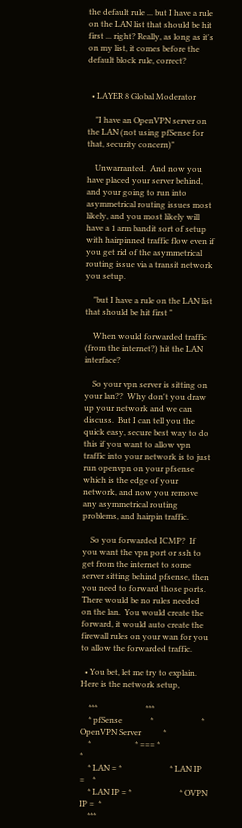the default rule ... but I have a rule on the LAN list that should be hit first ... right? Really, as long as it's on my list, it comes before the default block rule, correct?


  • LAYER 8 Global Moderator

    "I have an OpenVPN server on the LAN (not using pfSense for that, security concern)"

    Unwarranted.  And now you have placed your server behind, and your going to run into asymmetrical routing issues most likely, and you most likely will have a 1 arm bandit sort of setup with hairpinned traffic flow even if you get rid of the asymmetrical routing issue via a transit network you setup.

    "but I have a rule on the LAN list that should be hit first "

    When would forwarded traffic (from the internet?) hit the LAN interface?

    So your vpn server is sitting on your lan??  Why don't you draw up your network and we can discuss.  But I can tell you the quick easy, secure best way to do this if you want to allow vpn traffic into your network is to just run openvpn on your pfsense which is the edge of your network, and now you remove any asymmetrical routing problems, and hairpin traffic.

    So you forwarded ICMP?  If you want the vpn port or ssh to get from the internet to some server sitting behind pfsense, then you need to forward those ports.  There would be no rules needed on the lan.  You would create the forward, it would auto create the firewall rules on your wan for you to allow the forwarded traffic.

  • You bet, let me try to explain. Here is the network setup,

    ***                        ***
    * pfSense              *                        * OpenVPN Server           *
    *                      * === *                          *
    * LAN = *                        * LAN IP =    *
    * LAN IP = *                        * OVPN IP =  *
    ***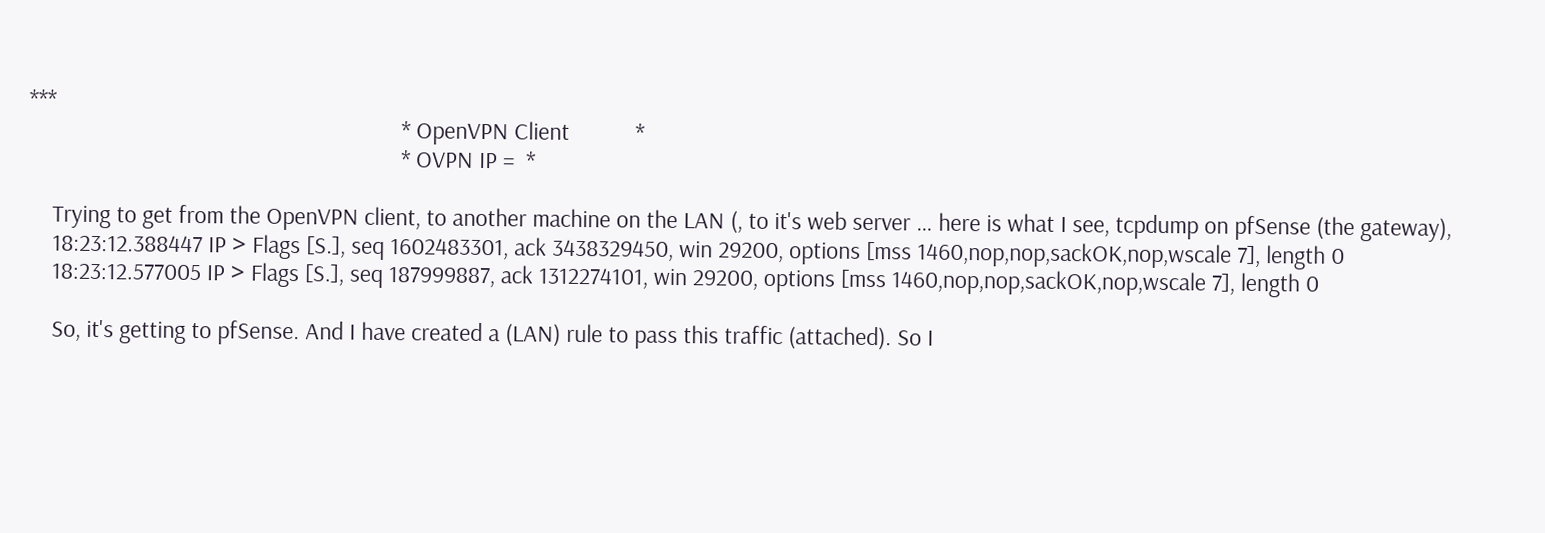***
                                                              * OpenVPN Client           *
                                                              * OVPN IP =  *

    Trying to get from the OpenVPN client, to another machine on the LAN (, to it's web server … here is what I see, tcpdump on pfSense (the gateway),
    18:23:12.388447 IP > Flags [S.], seq 1602483301, ack 3438329450, win 29200, options [mss 1460,nop,nop,sackOK,nop,wscale 7], length 0
    18:23:12.577005 IP > Flags [S.], seq 187999887, ack 1312274101, win 29200, options [mss 1460,nop,nop,sackOK,nop,wscale 7], length 0

    So, it's getting to pfSense. And I have created a (LAN) rule to pass this traffic (attached). So I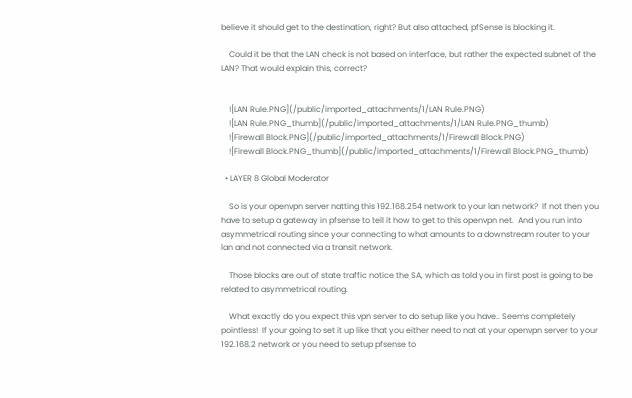believe it should get to the destination, right? But also attached, pfSense is blocking it.

    Could it be that the LAN check is not based on interface, but rather the expected subnet of the LAN? That would explain this, correct?


    ![LAN Rule.PNG](/public/imported_attachments/1/LAN Rule.PNG)
    ![LAN Rule.PNG_thumb](/public/imported_attachments/1/LAN Rule.PNG_thumb)
    ![Firewall Block.PNG](/public/imported_attachments/1/Firewall Block.PNG)
    ![Firewall Block.PNG_thumb](/public/imported_attachments/1/Firewall Block.PNG_thumb)

  • LAYER 8 Global Moderator

    So is your openvpn server natting this 192.168.254 network to your lan network?  If not then you have to setup a gateway in pfsense to tell it how to get to this openvpn net.  And you run into asymmetrical routing since your connecting to what amounts to a downstream router to your lan and not connected via a transit network.

    Those blocks are out of state traffic notice the SA, which as told you in first post is going to be related to asymmetrical routing.

    What exactly do you expect this vpn server to do setup like you have.. Seems completely pointless!  If your going to set it up like that you either need to nat at your openvpn server to your 192.168.2 network or you need to setup pfsense to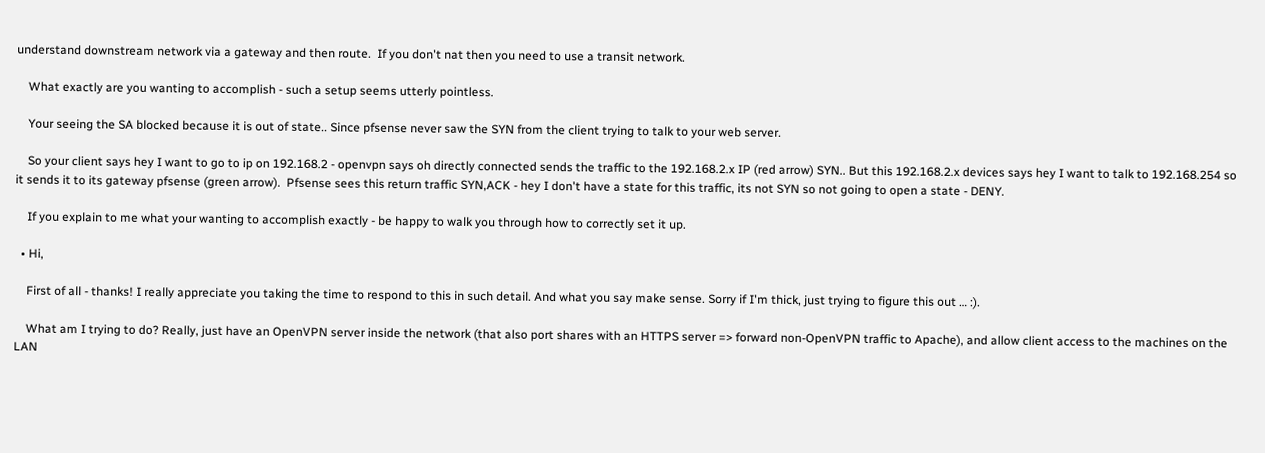understand downstream network via a gateway and then route.  If you don't nat then you need to use a transit network.

    What exactly are you wanting to accomplish - such a setup seems utterly pointless.

    Your seeing the SA blocked because it is out of state.. Since pfsense never saw the SYN from the client trying to talk to your web server.

    So your client says hey I want to go to ip on 192.168.2 - openvpn says oh directly connected sends the traffic to the 192.168.2.x IP (red arrow) SYN.. But this 192.168.2.x devices says hey I want to talk to 192.168.254 so it sends it to its gateway pfsense (green arrow).  Pfsense sees this return traffic SYN,ACK - hey I don't have a state for this traffic, its not SYN so not going to open a state - DENY.

    If you explain to me what your wanting to accomplish exactly - be happy to walk you through how to correctly set it up.

  • Hi,

    First of all - thanks! I really appreciate you taking the time to respond to this in such detail. And what you say make sense. Sorry if I'm thick, just trying to figure this out … :).

    What am I trying to do? Really, just have an OpenVPN server inside the network (that also port shares with an HTTPS server => forward non-OpenVPN traffic to Apache), and allow client access to the machines on the LAN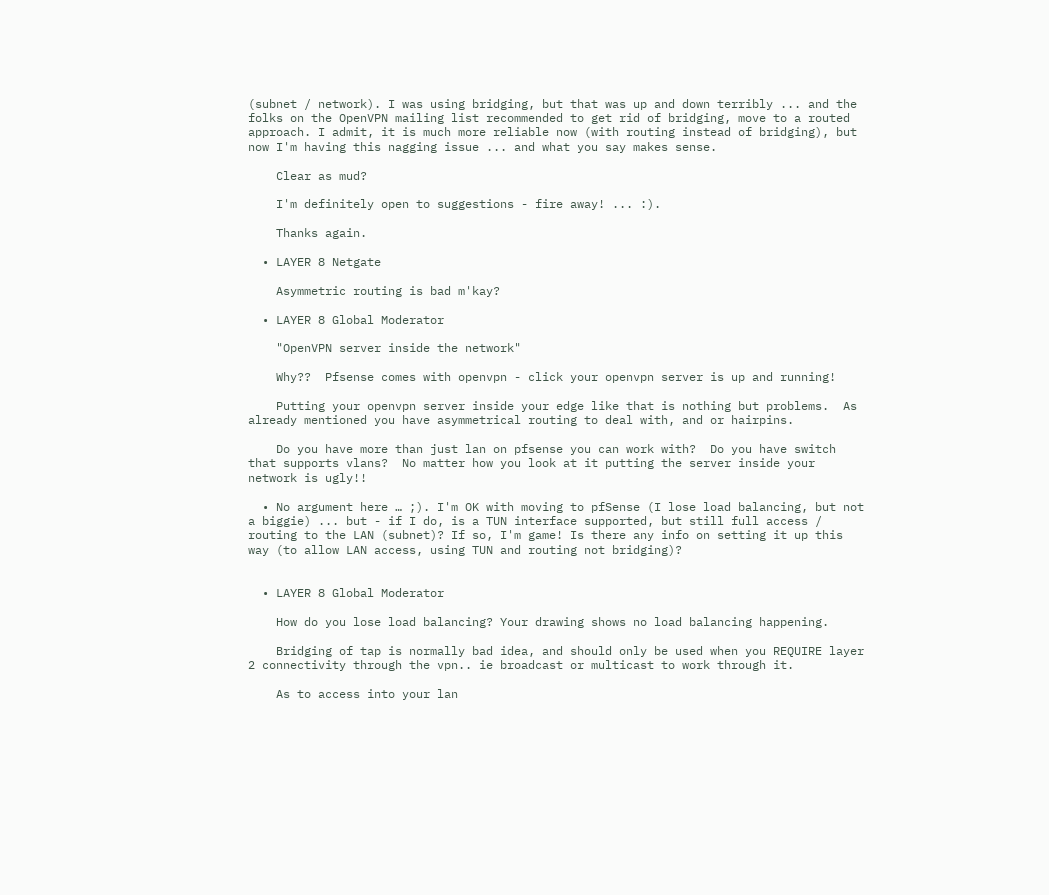(subnet / network). I was using bridging, but that was up and down terribly ... and the folks on the OpenVPN mailing list recommended to get rid of bridging, move to a routed approach. I admit, it is much more reliable now (with routing instead of bridging), but now I'm having this nagging issue ... and what you say makes sense.

    Clear as mud?

    I'm definitely open to suggestions - fire away! ... :).

    Thanks again.

  • LAYER 8 Netgate

    Asymmetric routing is bad m'kay?

  • LAYER 8 Global Moderator

    "OpenVPN server inside the network"

    Why??  Pfsense comes with openvpn - click your openvpn server is up and running!

    Putting your openvpn server inside your edge like that is nothing but problems.  As already mentioned you have asymmetrical routing to deal with, and or hairpins.

    Do you have more than just lan on pfsense you can work with?  Do you have switch that supports vlans?  No matter how you look at it putting the server inside your network is ugly!!

  • No argument here … ;). I'm OK with moving to pfSense (I lose load balancing, but not a biggie) ... but - if I do, is a TUN interface supported, but still full access / routing to the LAN (subnet)? If so, I'm game! Is there any info on setting it up this way (to allow LAN access, using TUN and routing not bridging)?


  • LAYER 8 Global Moderator

    How do you lose load balancing? Your drawing shows no load balancing happening.

    Bridging of tap is normally bad idea, and should only be used when you REQUIRE layer 2 connectivity through the vpn.. ie broadcast or multicast to work through it.

    As to access into your lan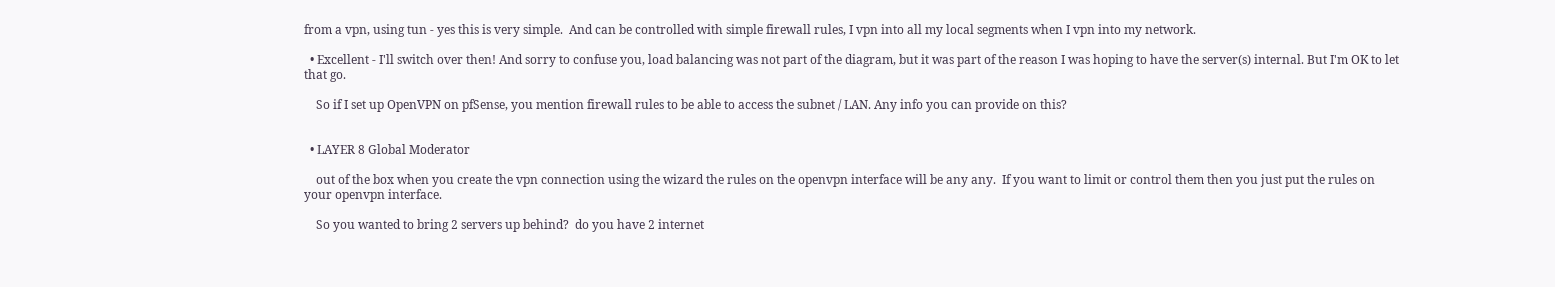from a vpn, using tun - yes this is very simple.  And can be controlled with simple firewall rules, I vpn into all my local segments when I vpn into my network.

  • Excellent - I'll switch over then! And sorry to confuse you, load balancing was not part of the diagram, but it was part of the reason I was hoping to have the server(s) internal. But I'm OK to let that go.

    So if I set up OpenVPN on pfSense, you mention firewall rules to be able to access the subnet / LAN. Any info you can provide on this?


  • LAYER 8 Global Moderator

    out of the box when you create the vpn connection using the wizard the rules on the openvpn interface will be any any.  If you want to limit or control them then you just put the rules on your openvpn interface.

    So you wanted to bring 2 servers up behind?  do you have 2 internet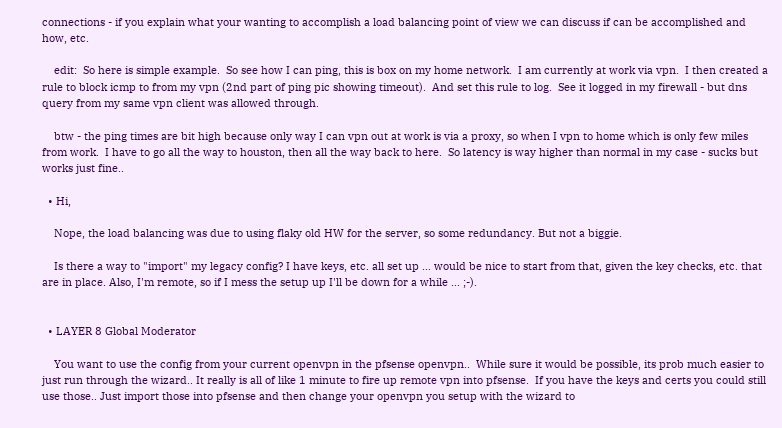connections - if you explain what your wanting to accomplish a load balancing point of view we can discuss if can be accomplished and how, etc.

    edit:  So here is simple example.  So see how I can ping, this is box on my home network.  I am currently at work via vpn.  I then created a rule to block icmp to from my vpn (2nd part of ping pic showing timeout).  And set this rule to log.  See it logged in my firewall - but dns query from my same vpn client was allowed through.

    btw - the ping times are bit high because only way I can vpn out at work is via a proxy, so when I vpn to home which is only few miles from work.  I have to go all the way to houston, then all the way back to here.  So latency is way higher than normal in my case - sucks but works just fine..

  • Hi,

    Nope, the load balancing was due to using flaky old HW for the server, so some redundancy. But not a biggie.

    Is there a way to "import" my legacy config? I have keys, etc. all set up … would be nice to start from that, given the key checks, etc. that are in place. Also, I'm remote, so if I mess the setup up I'll be down for a while ... ;-).


  • LAYER 8 Global Moderator

    You want to use the config from your current openvpn in the pfsense openvpn..  While sure it would be possible, its prob much easier to just run through the wizard.. It really is all of like 1 minute to fire up remote vpn into pfsense.  If you have the keys and certs you could still use those.. Just import those into pfsense and then change your openvpn you setup with the wizard to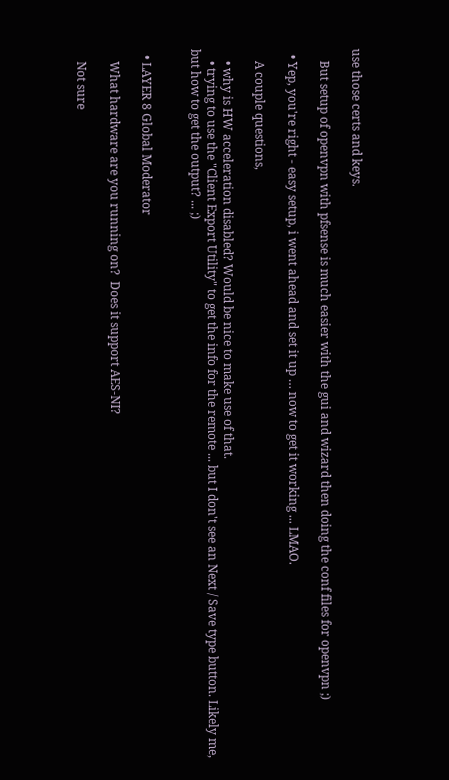use those certs and keys.

    But setup of openvpn with pfsense is much easier with the gui and wizard then doing the conf files for openvpn ;)

  • Yep, you're right - easy setup, i went ahead and set it up … now to get it working ... LMAO.

    A couple questions,

    • why is HW acceleration disabled? Would be nice to make use of that.
    • trying to use the "Client Export Utility" to get the info for the remote ... but I don't see an Next / Save type button. Likely me, but how to get the output? ... ;)


  • LAYER 8 Global Moderator

    What hardware are you running on?  Does it support AES-NI?

    Not sure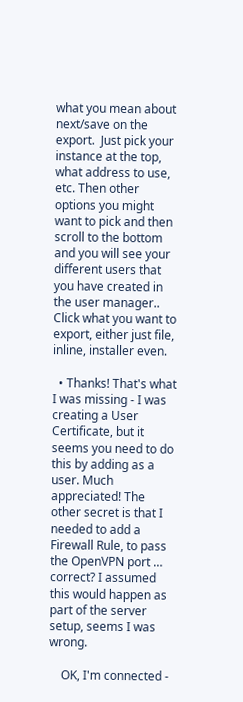what you mean about next/save on the export.  Just pick your instance at the top, what address to use, etc. Then other options you might want to pick and then scroll to the bottom and you will see your different users that you have created in the user manager..  Click what you want to export, either just file, inline, installer even.

  • Thanks! That's what I was missing - I was creating a User Certificate, but it seems you need to do this by adding as a user. Much appreciated! The other secret is that I needed to add a Firewall Rule, to pass the OpenVPN port … correct? I assumed this would happen as part of the server setup, seems I was wrong.

    OK, I'm connected -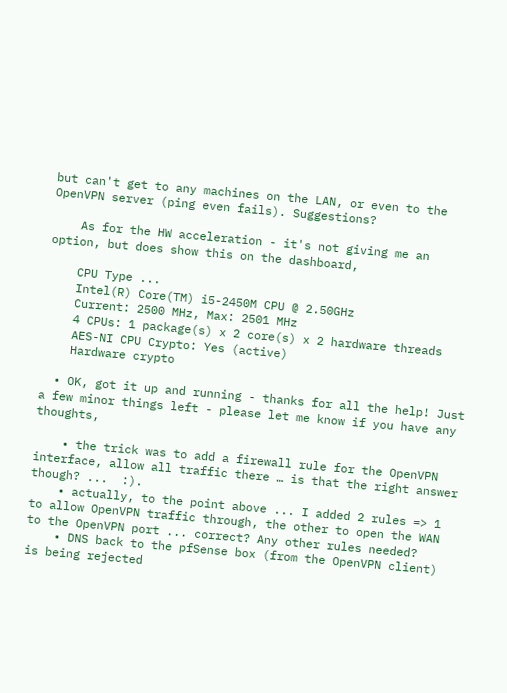but can't get to any machines on the LAN, or even to the OpenVPN server (ping even fails). Suggestions?

    As for the HW acceleration - it's not giving me an option, but does show this on the dashboard,

    CPU Type ...
    Intel(R) Core(TM) i5-2450M CPU @ 2.50GHz
    Current: 2500 MHz, Max: 2501 MHz
    4 CPUs: 1 package(s) x 2 core(s) x 2 hardware threads
    AES-NI CPU Crypto: Yes (active)
    Hardware crypto

  • OK, got it up and running - thanks for all the help! Just a few minor things left - please let me know if you have any thoughts,

    • the trick was to add a firewall rule for the OpenVPN interface, allow all traffic there … is that the right answer though? ...  :).
    • actually, to the point above ... I added 2 rules => 1 to allow OpenVPN traffic through, the other to open the WAN to the OpenVPN port ... correct? Any other rules needed?
    • DNS back to the pfSense box (from the OpenVPN client) is being rejected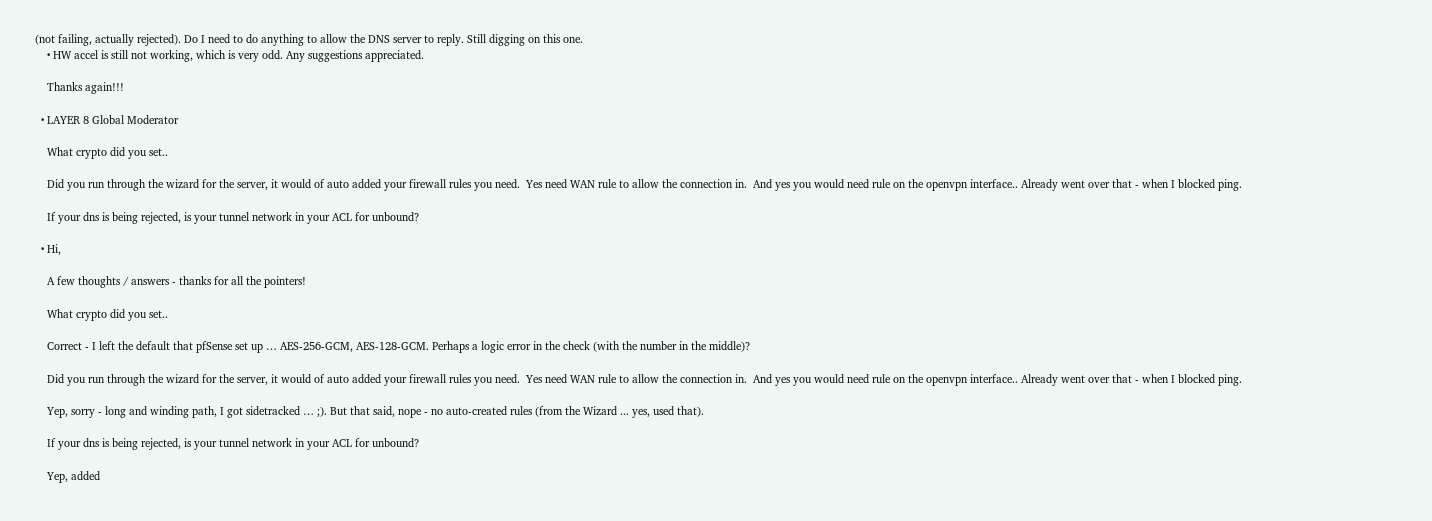(not failing, actually rejected). Do I need to do anything to allow the DNS server to reply. Still digging on this one.
    • HW accel is still not working, which is very odd. Any suggestions appreciated.

    Thanks again!!!

  • LAYER 8 Global Moderator

    What crypto did you set..

    Did you run through the wizard for the server, it would of auto added your firewall rules you need.  Yes need WAN rule to allow the connection in.  And yes you would need rule on the openvpn interface.. Already went over that - when I blocked ping.

    If your dns is being rejected, is your tunnel network in your ACL for unbound?

  • Hi,

    A few thoughts / answers - thanks for all the pointers!

    What crypto did you set..

    Correct - I left the default that pfSense set up … AES-256-GCM, AES-128-GCM. Perhaps a logic error in the check (with the number in the middle)?

    Did you run through the wizard for the server, it would of auto added your firewall rules you need.  Yes need WAN rule to allow the connection in.  And yes you would need rule on the openvpn interface.. Already went over that - when I blocked ping.

    Yep, sorry - long and winding path, I got sidetracked … ;). But that said, nope - no auto-created rules (from the Wizard ... yes, used that).

    If your dns is being rejected, is your tunnel network in your ACL for unbound?

    Yep, added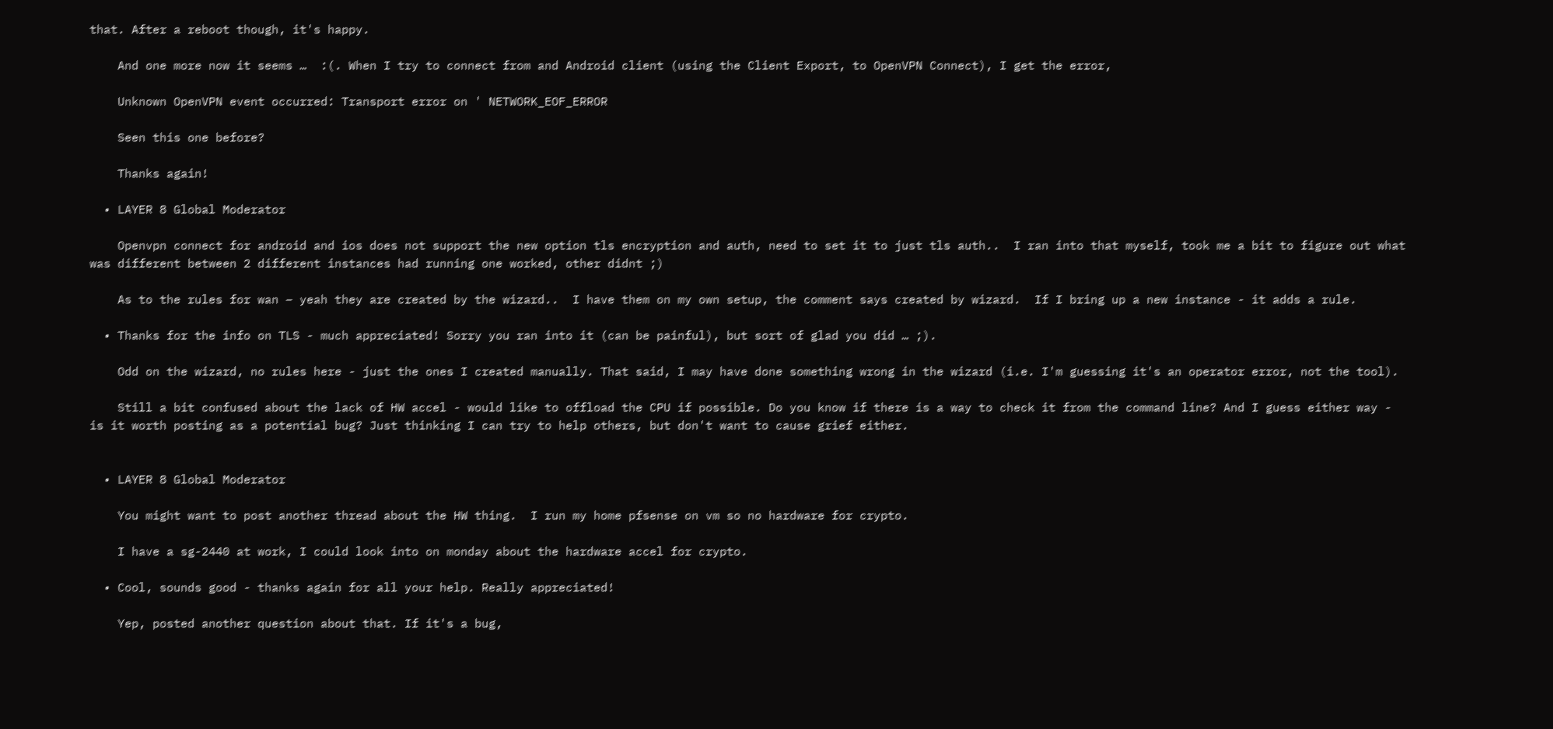that. After a reboot though, it's happy.

    And one more now it seems …  :(. When I try to connect from and Android client (using the Client Export, to OpenVPN Connect), I get the error,

    Unknown OpenVPN event occurred: Transport error on ' NETWORK_EOF_ERROR

    Seen this one before?

    Thanks again!

  • LAYER 8 Global Moderator

    Openvpn connect for android and ios does not support the new option tls encryption and auth, need to set it to just tls auth..  I ran into that myself, took me a bit to figure out what was different between 2 different instances had running one worked, other didnt ;)

    As to the rules for wan – yeah they are created by the wizard..  I have them on my own setup, the comment says created by wizard.  If I bring up a new instance - it adds a rule.

  • Thanks for the info on TLS - much appreciated! Sorry you ran into it (can be painful), but sort of glad you did … ;).

    Odd on the wizard, no rules here - just the ones I created manually. That said, I may have done something wrong in the wizard (i.e. I'm guessing it's an operator error, not the tool).

    Still a bit confused about the lack of HW accel - would like to offload the CPU if possible. Do you know if there is a way to check it from the command line? And I guess either way - is it worth posting as a potential bug? Just thinking I can try to help others, but don't want to cause grief either.


  • LAYER 8 Global Moderator

    You might want to post another thread about the HW thing.  I run my home pfsense on vm so no hardware for crypto.

    I have a sg-2440 at work, I could look into on monday about the hardware accel for crypto.

  • Cool, sounds good - thanks again for all your help. Really appreciated!

    Yep, posted another question about that. If it's a bug,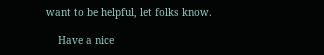want to be helpful, let folks know.

    Have a nice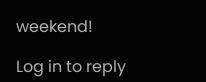weekend!

Log in to reply